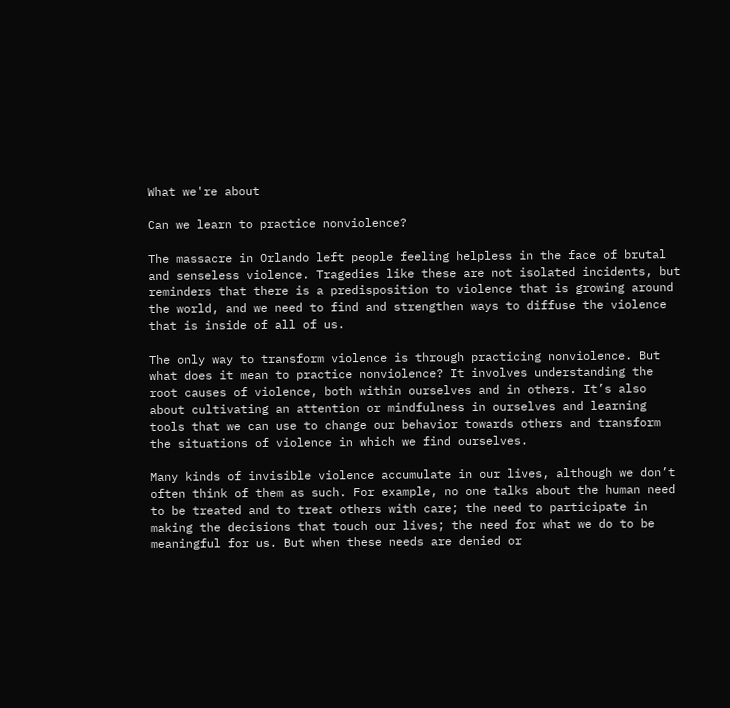What we're about

Can we learn to practice nonviolence?

The massacre in Orlando left people feeling helpless in the face of brutal and senseless violence. Tragedies like these are not isolated incidents, but reminders that there is a predisposition to violence that is growing around the world, and we need to find and strengthen ways to diffuse the violence that is inside of all of us.

The only way to transform violence is through practicing nonviolence. But what does it mean to practice nonviolence? It involves understanding the root causes of violence, both within ourselves and in others. It’s also about cultivating an attention or mindfulness in ourselves and learning tools that we can use to change our behavior towards others and transform the situations of violence in which we find ourselves.

Many kinds of invisible violence accumulate in our lives, although we don’t often think of them as such. For example, no one talks about the human need to be treated and to treat others with care; the need to participate in making the decisions that touch our lives; the need for what we do to be meaningful for us. But when these needs are denied or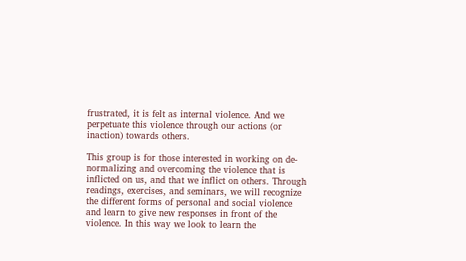frustrated, it is felt as internal violence. And we perpetuate this violence through our actions (or inaction) towards others.

This group is for those interested in working on de-normalizing and overcoming the violence that is inflicted on us, and that we inflict on others. Through readings, exercises, and seminars, we will recognize the different forms of personal and social violence and learn to give new responses in front of the violence. In this way we look to learn the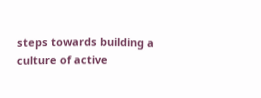steps towards building a culture of active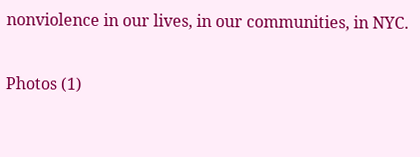nonviolence in our lives, in our communities, in NYC.

Photos (1)